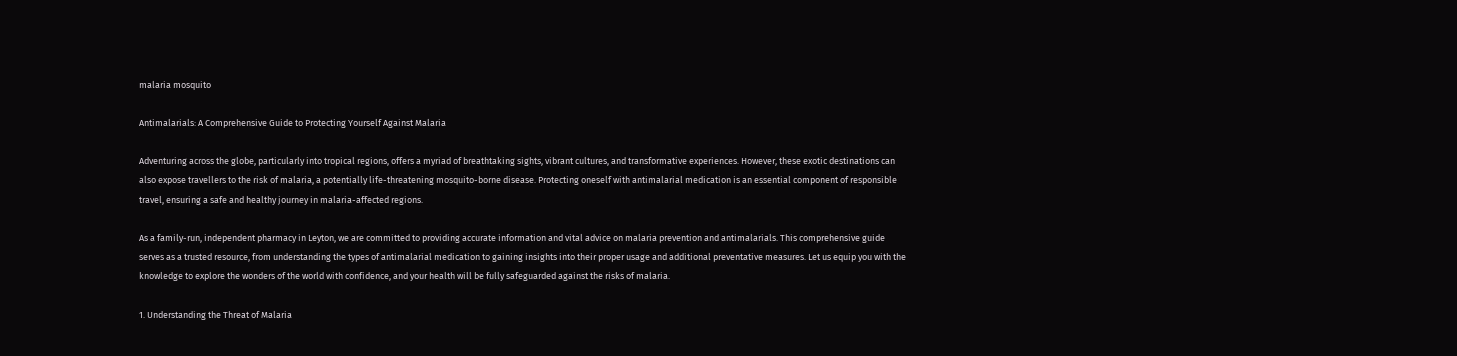malaria mosquito

Antimalarials: A Comprehensive Guide to Protecting Yourself Against Malaria

Adventuring across the globe, particularly into tropical regions, offers a myriad of breathtaking sights, vibrant cultures, and transformative experiences. However, these exotic destinations can also expose travellers to the risk of malaria, a potentially life-threatening mosquito-borne disease. Protecting oneself with antimalarial medication is an essential component of responsible travel, ensuring a safe and healthy journey in malaria-affected regions.

As a family-run, independent pharmacy in Leyton, we are committed to providing accurate information and vital advice on malaria prevention and antimalarials. This comprehensive guide serves as a trusted resource, from understanding the types of antimalarial medication to gaining insights into their proper usage and additional preventative measures. Let us equip you with the knowledge to explore the wonders of the world with confidence, and your health will be fully safeguarded against the risks of malaria.

1. Understanding the Threat of Malaria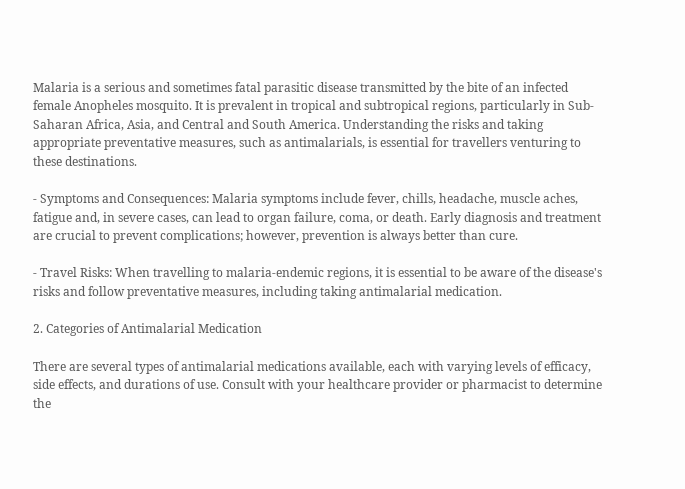Malaria is a serious and sometimes fatal parasitic disease transmitted by the bite of an infected female Anopheles mosquito. It is prevalent in tropical and subtropical regions, particularly in Sub-Saharan Africa, Asia, and Central and South America. Understanding the risks and taking appropriate preventative measures, such as antimalarials, is essential for travellers venturing to these destinations.

- Symptoms and Consequences: Malaria symptoms include fever, chills, headache, muscle aches, fatigue and, in severe cases, can lead to organ failure, coma, or death. Early diagnosis and treatment are crucial to prevent complications; however, prevention is always better than cure.

- Travel Risks: When travelling to malaria-endemic regions, it is essential to be aware of the disease's risks and follow preventative measures, including taking antimalarial medication.

2. Categories of Antimalarial Medication

There are several types of antimalarial medications available, each with varying levels of efficacy, side effects, and durations of use. Consult with your healthcare provider or pharmacist to determine the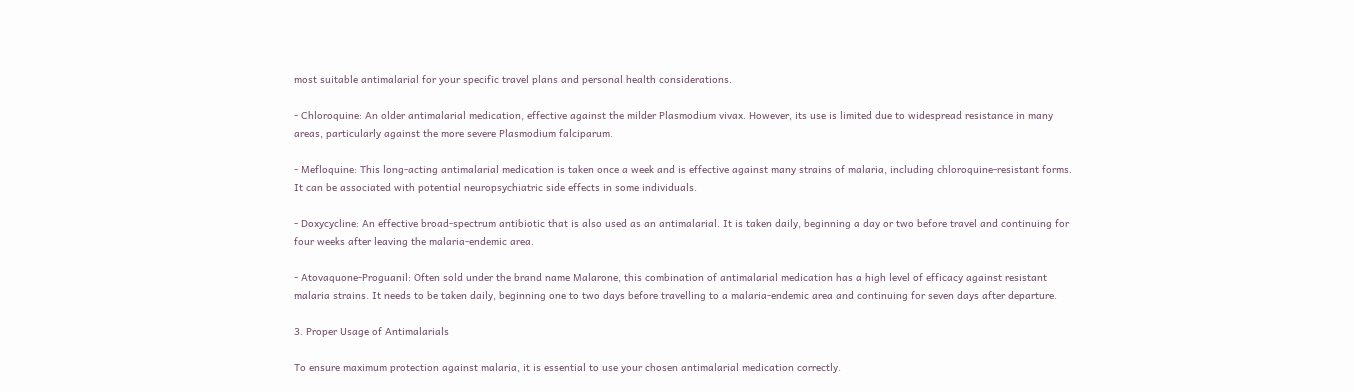most suitable antimalarial for your specific travel plans and personal health considerations.

- Chloroquine: An older antimalarial medication, effective against the milder Plasmodium vivax. However, its use is limited due to widespread resistance in many areas, particularly against the more severe Plasmodium falciparum.

- Mefloquine: This long-acting antimalarial medication is taken once a week and is effective against many strains of malaria, including chloroquine-resistant forms. It can be associated with potential neuropsychiatric side effects in some individuals.

- Doxycycline: An effective broad-spectrum antibiotic that is also used as an antimalarial. It is taken daily, beginning a day or two before travel and continuing for four weeks after leaving the malaria-endemic area.

- Atovaquone-Proguanil: Often sold under the brand name Malarone, this combination of antimalarial medication has a high level of efficacy against resistant malaria strains. It needs to be taken daily, beginning one to two days before travelling to a malaria-endemic area and continuing for seven days after departure.

3. Proper Usage of Antimalarials

To ensure maximum protection against malaria, it is essential to use your chosen antimalarial medication correctly.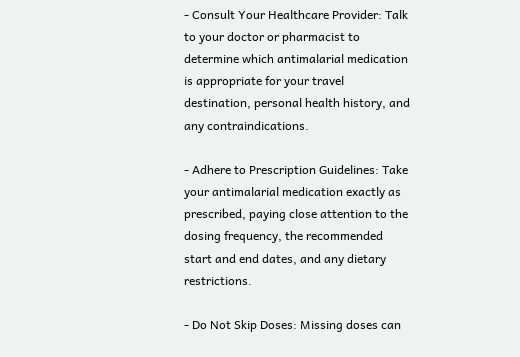- Consult Your Healthcare Provider: Talk to your doctor or pharmacist to determine which antimalarial medication is appropriate for your travel destination, personal health history, and any contraindications.

- Adhere to Prescription Guidelines: Take your antimalarial medication exactly as prescribed, paying close attention to the dosing frequency, the recommended start and end dates, and any dietary restrictions.

- Do Not Skip Doses: Missing doses can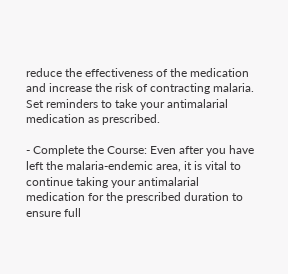reduce the effectiveness of the medication and increase the risk of contracting malaria. Set reminders to take your antimalarial medication as prescribed.

- Complete the Course: Even after you have left the malaria-endemic area, it is vital to continue taking your antimalarial medication for the prescribed duration to ensure full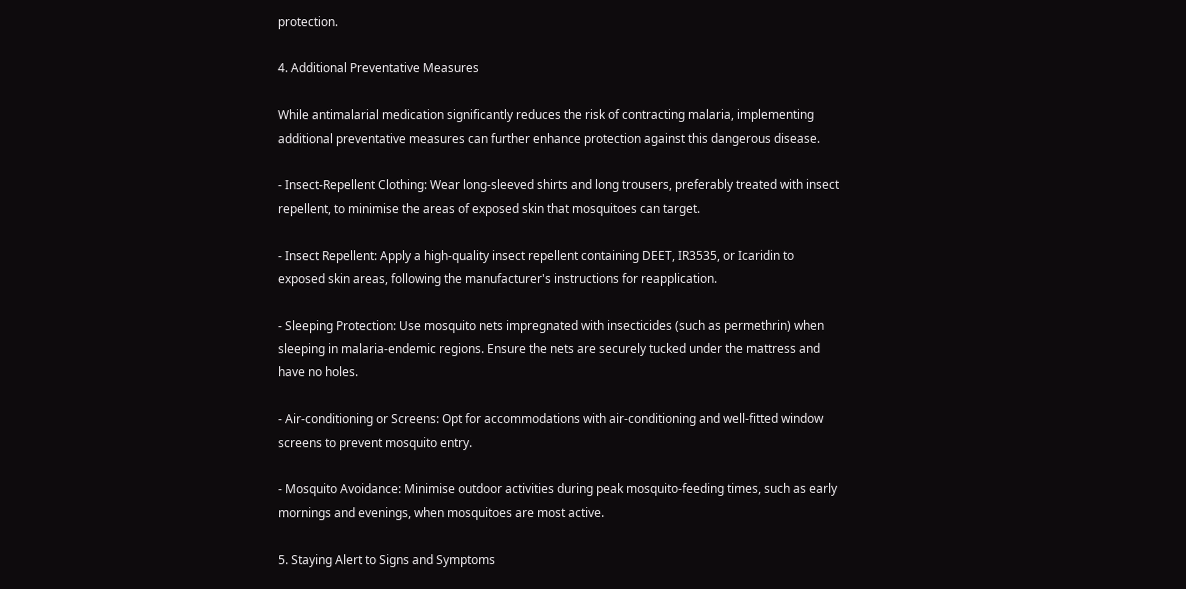protection.

4. Additional Preventative Measures

While antimalarial medication significantly reduces the risk of contracting malaria, implementing additional preventative measures can further enhance protection against this dangerous disease.

- Insect-Repellent Clothing: Wear long-sleeved shirts and long trousers, preferably treated with insect repellent, to minimise the areas of exposed skin that mosquitoes can target.

- Insect Repellent: Apply a high-quality insect repellent containing DEET, IR3535, or Icaridin to exposed skin areas, following the manufacturer's instructions for reapplication.

- Sleeping Protection: Use mosquito nets impregnated with insecticides (such as permethrin) when sleeping in malaria-endemic regions. Ensure the nets are securely tucked under the mattress and have no holes.

- Air-conditioning or Screens: Opt for accommodations with air-conditioning and well-fitted window screens to prevent mosquito entry.

- Mosquito Avoidance: Minimise outdoor activities during peak mosquito-feeding times, such as early mornings and evenings, when mosquitoes are most active.

5. Staying Alert to Signs and Symptoms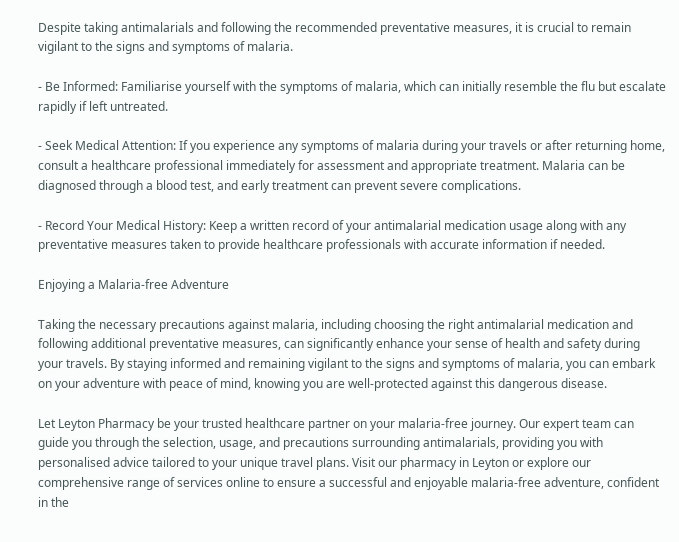Despite taking antimalarials and following the recommended preventative measures, it is crucial to remain vigilant to the signs and symptoms of malaria.

- Be Informed: Familiarise yourself with the symptoms of malaria, which can initially resemble the flu but escalate rapidly if left untreated.

- Seek Medical Attention: If you experience any symptoms of malaria during your travels or after returning home, consult a healthcare professional immediately for assessment and appropriate treatment. Malaria can be diagnosed through a blood test, and early treatment can prevent severe complications.

- Record Your Medical History: Keep a written record of your antimalarial medication usage along with any preventative measures taken to provide healthcare professionals with accurate information if needed.

Enjoying a Malaria-free Adventure

Taking the necessary precautions against malaria, including choosing the right antimalarial medication and following additional preventative measures, can significantly enhance your sense of health and safety during your travels. By staying informed and remaining vigilant to the signs and symptoms of malaria, you can embark on your adventure with peace of mind, knowing you are well-protected against this dangerous disease.

Let Leyton Pharmacy be your trusted healthcare partner on your malaria-free journey. Our expert team can guide you through the selection, usage, and precautions surrounding antimalarials, providing you with personalised advice tailored to your unique travel plans. Visit our pharmacy in Leyton or explore our comprehensive range of services online to ensure a successful and enjoyable malaria-free adventure, confident in the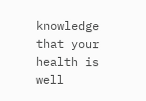knowledge that your health is well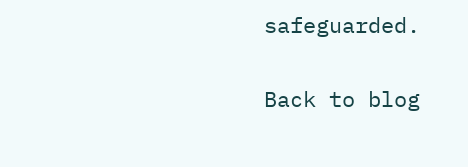safeguarded.

Back to blog